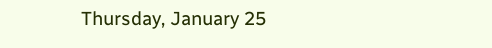Thursday, January 25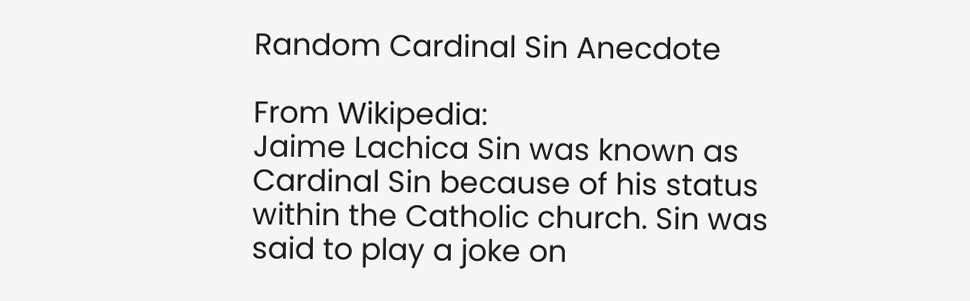Random Cardinal Sin Anecdote

From Wikipedia:
Jaime Lachica Sin was known as Cardinal Sin because of his status within the Catholic church. Sin was said to play a joke on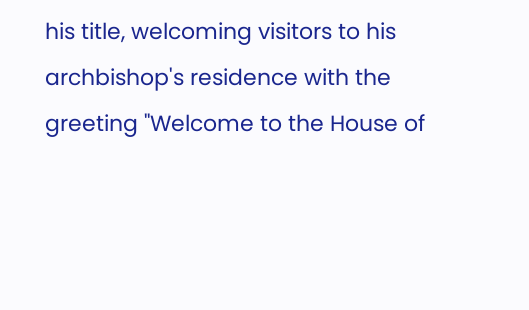his title, welcoming visitors to his archbishop's residence with the greeting "Welcome to the House of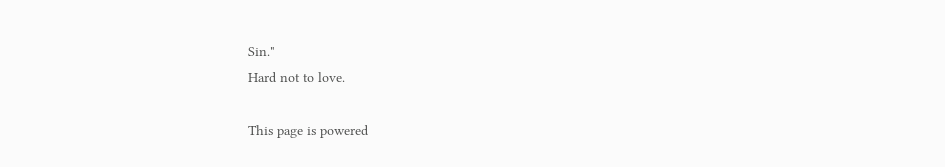Sin."
Hard not to love.

This page is powered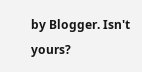by Blogger. Isn't yours?